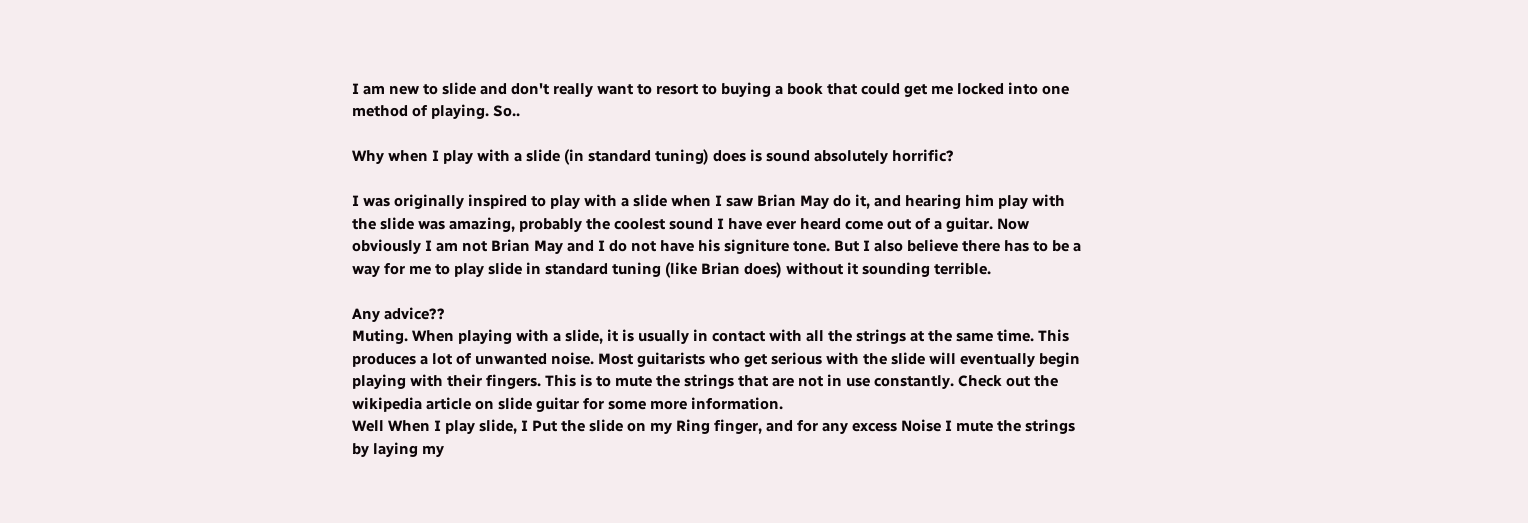I am new to slide and don't really want to resort to buying a book that could get me locked into one method of playing. So..

Why when I play with a slide (in standard tuning) does is sound absolutely horrific?

I was originally inspired to play with a slide when I saw Brian May do it, and hearing him play with the slide was amazing, probably the coolest sound I have ever heard come out of a guitar. Now obviously I am not Brian May and I do not have his signiture tone. But I also believe there has to be a way for me to play slide in standard tuning (like Brian does) without it sounding terrible.

Any advice??
Muting. When playing with a slide, it is usually in contact with all the strings at the same time. This produces a lot of unwanted noise. Most guitarists who get serious with the slide will eventually begin playing with their fingers. This is to mute the strings that are not in use constantly. Check out the wikipedia article on slide guitar for some more information.
Well When I play slide, I Put the slide on my Ring finger, and for any excess Noise I mute the strings by laying my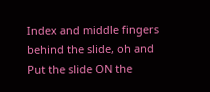Index and middle fingers behind the slide, oh and Put the slide ON the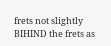frets not slightly BIHIND the frets as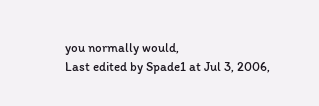you normally would,
Last edited by Spade1 at Jul 3, 2006,